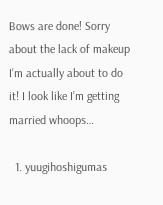Bows are done! Sorry about the lack of makeup I’m actually about to do it! I look like I’m getting married whoops…

  1. yuugihoshigumas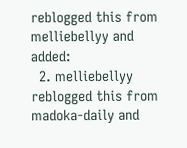reblogged this from melliebellyy and added:
  2. melliebellyy reblogged this from madoka-daily and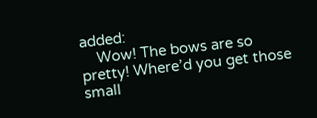added:
    Wow! The bows are so pretty! Where’d you get those small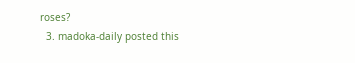roses?
  3. madoka-daily posted this